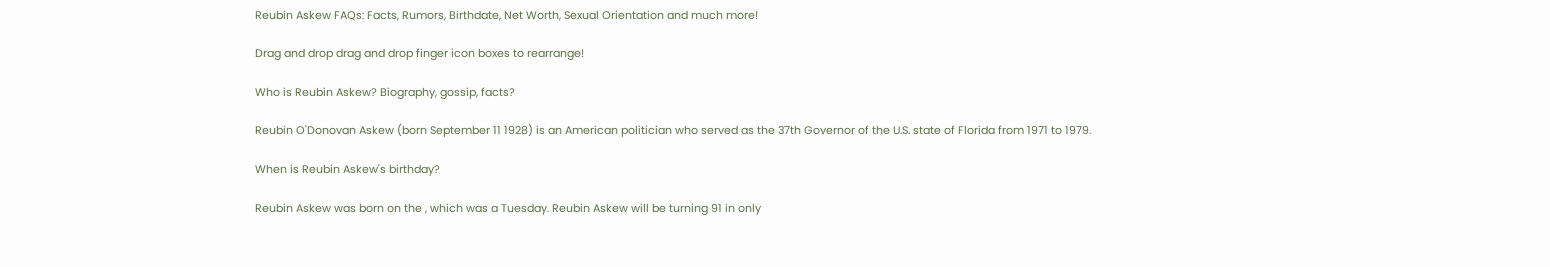Reubin Askew FAQs: Facts, Rumors, Birthdate, Net Worth, Sexual Orientation and much more!

Drag and drop drag and drop finger icon boxes to rearrange!

Who is Reubin Askew? Biography, gossip, facts?

Reubin O'Donovan Askew (born September 11 1928) is an American politician who served as the 37th Governor of the U.S. state of Florida from 1971 to 1979.

When is Reubin Askew's birthday?

Reubin Askew was born on the , which was a Tuesday. Reubin Askew will be turning 91 in only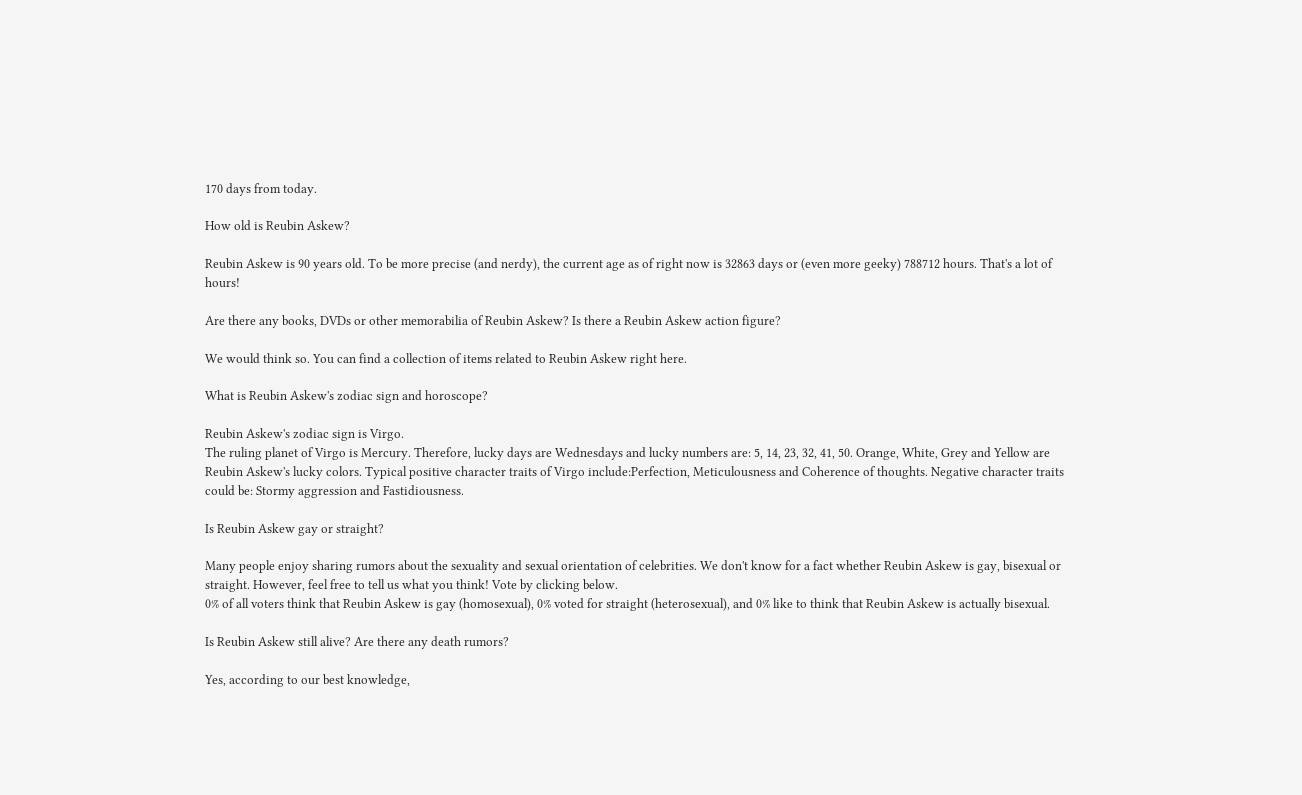170 days from today.

How old is Reubin Askew?

Reubin Askew is 90 years old. To be more precise (and nerdy), the current age as of right now is 32863 days or (even more geeky) 788712 hours. That's a lot of hours!

Are there any books, DVDs or other memorabilia of Reubin Askew? Is there a Reubin Askew action figure?

We would think so. You can find a collection of items related to Reubin Askew right here.

What is Reubin Askew's zodiac sign and horoscope?

Reubin Askew's zodiac sign is Virgo.
The ruling planet of Virgo is Mercury. Therefore, lucky days are Wednesdays and lucky numbers are: 5, 14, 23, 32, 41, 50. Orange, White, Grey and Yellow are Reubin Askew's lucky colors. Typical positive character traits of Virgo include:Perfection, Meticulousness and Coherence of thoughts. Negative character traits could be: Stormy aggression and Fastidiousness.

Is Reubin Askew gay or straight?

Many people enjoy sharing rumors about the sexuality and sexual orientation of celebrities. We don't know for a fact whether Reubin Askew is gay, bisexual or straight. However, feel free to tell us what you think! Vote by clicking below.
0% of all voters think that Reubin Askew is gay (homosexual), 0% voted for straight (heterosexual), and 0% like to think that Reubin Askew is actually bisexual.

Is Reubin Askew still alive? Are there any death rumors?

Yes, according to our best knowledge,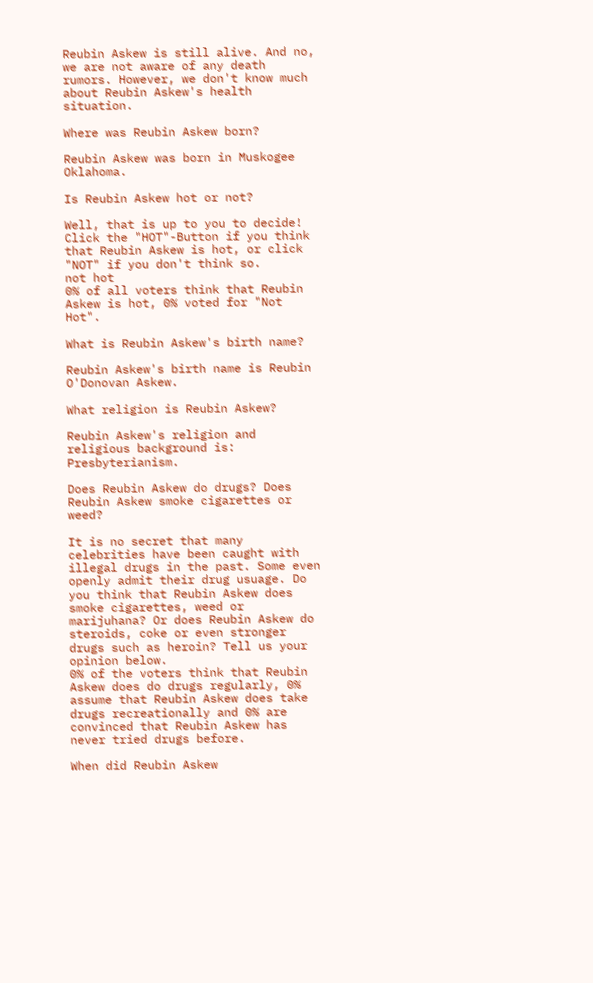Reubin Askew is still alive. And no, we are not aware of any death rumors. However, we don't know much about Reubin Askew's health situation.

Where was Reubin Askew born?

Reubin Askew was born in Muskogee Oklahoma.

Is Reubin Askew hot or not?

Well, that is up to you to decide! Click the "HOT"-Button if you think that Reubin Askew is hot, or click "NOT" if you don't think so.
not hot
0% of all voters think that Reubin Askew is hot, 0% voted for "Not Hot".

What is Reubin Askew's birth name?

Reubin Askew's birth name is Reubin O'Donovan Askew.

What religion is Reubin Askew?

Reubin Askew's religion and religious background is: Presbyterianism.

Does Reubin Askew do drugs? Does Reubin Askew smoke cigarettes or weed?

It is no secret that many celebrities have been caught with illegal drugs in the past. Some even openly admit their drug usuage. Do you think that Reubin Askew does smoke cigarettes, weed or marijuhana? Or does Reubin Askew do steroids, coke or even stronger drugs such as heroin? Tell us your opinion below.
0% of the voters think that Reubin Askew does do drugs regularly, 0% assume that Reubin Askew does take drugs recreationally and 0% are convinced that Reubin Askew has never tried drugs before.

When did Reubin Askew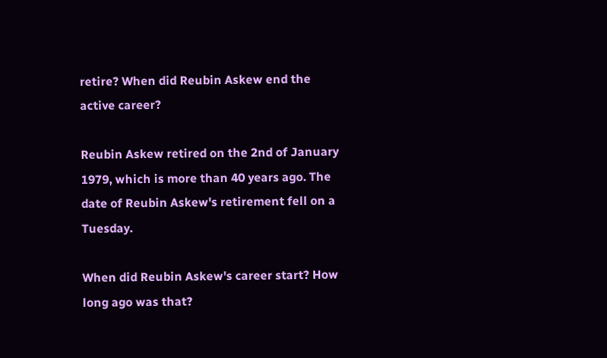retire? When did Reubin Askew end the active career?

Reubin Askew retired on the 2nd of January 1979, which is more than 40 years ago. The date of Reubin Askew's retirement fell on a Tuesday.

When did Reubin Askew's career start? How long ago was that?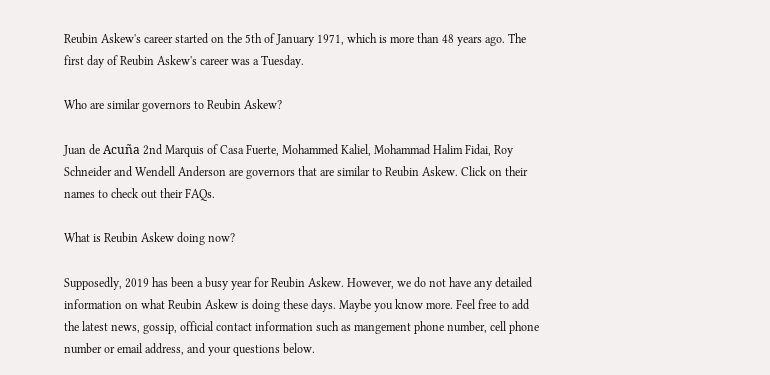Reubin Askew's career started on the 5th of January 1971, which is more than 48 years ago. The first day of Reubin Askew's career was a Tuesday.

Who are similar governors to Reubin Askew?

Juan de Acuña 2nd Marquis of Casa Fuerte, Mohammed Kaliel, Mohammad Halim Fidai, Roy Schneider and Wendell Anderson are governors that are similar to Reubin Askew. Click on their names to check out their FAQs.

What is Reubin Askew doing now?

Supposedly, 2019 has been a busy year for Reubin Askew. However, we do not have any detailed information on what Reubin Askew is doing these days. Maybe you know more. Feel free to add the latest news, gossip, official contact information such as mangement phone number, cell phone number or email address, and your questions below.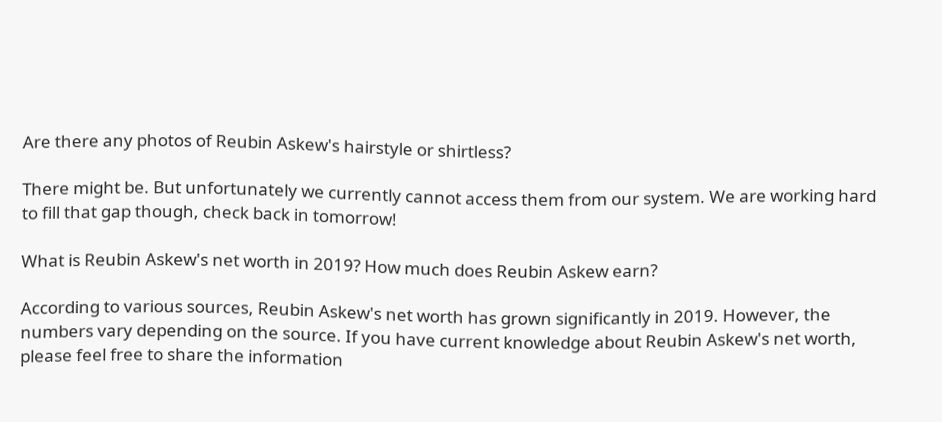Are there any photos of Reubin Askew's hairstyle or shirtless?

There might be. But unfortunately we currently cannot access them from our system. We are working hard to fill that gap though, check back in tomorrow!

What is Reubin Askew's net worth in 2019? How much does Reubin Askew earn?

According to various sources, Reubin Askew's net worth has grown significantly in 2019. However, the numbers vary depending on the source. If you have current knowledge about Reubin Askew's net worth, please feel free to share the information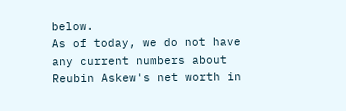below.
As of today, we do not have any current numbers about Reubin Askew's net worth in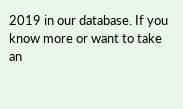2019 in our database. If you know more or want to take an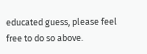educated guess, please feel free to do so above.